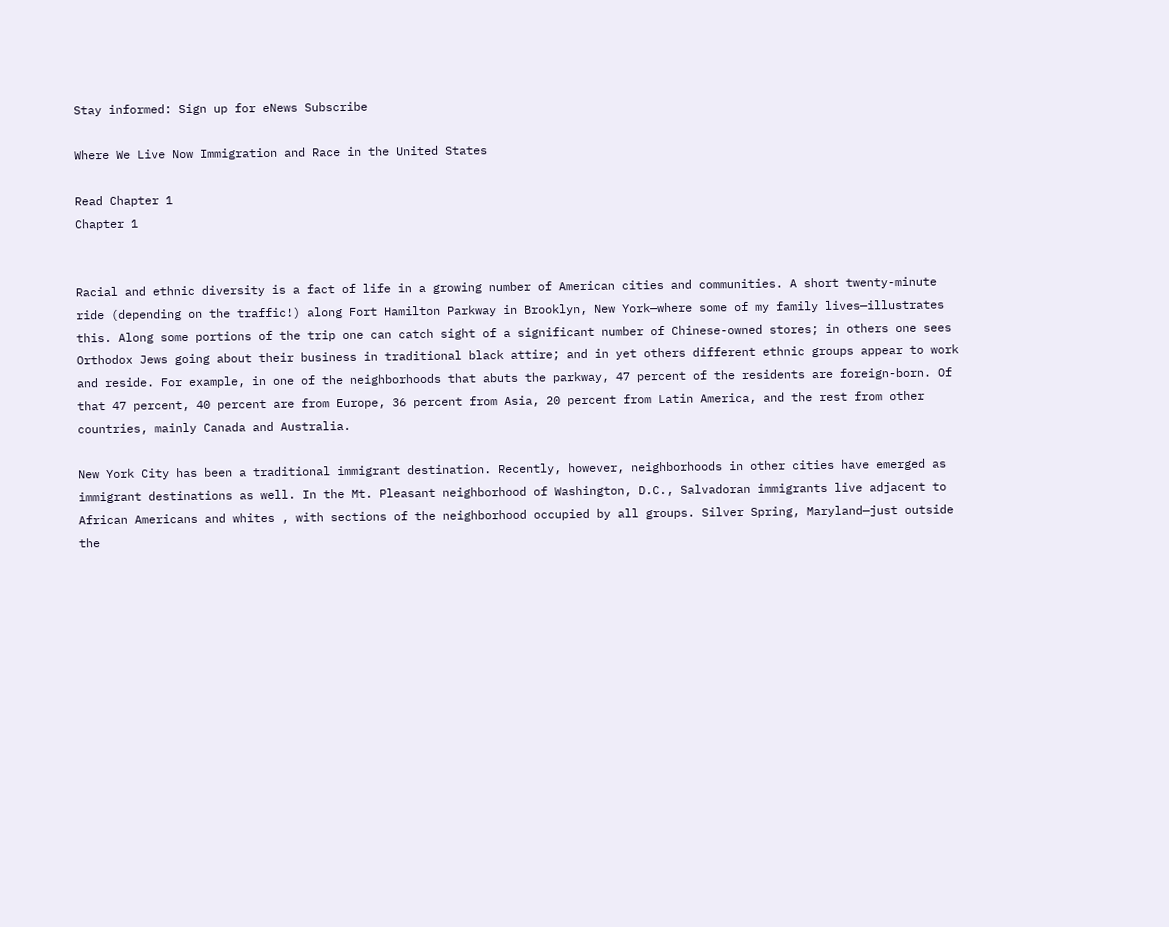Stay informed: Sign up for eNews Subscribe

Where We Live Now Immigration and Race in the United States

Read Chapter 1
Chapter 1


Racial and ethnic diversity is a fact of life in a growing number of American cities and communities. A short twenty-minute ride (depending on the traffic!) along Fort Hamilton Parkway in Brooklyn, New York—where some of my family lives—illustrates this. Along some portions of the trip one can catch sight of a significant number of Chinese-owned stores; in others one sees Orthodox Jews going about their business in traditional black attire; and in yet others different ethnic groups appear to work and reside. For example, in one of the neighborhoods that abuts the parkway, 47 percent of the residents are foreign-born. Of that 47 percent, 40 percent are from Europe, 36 percent from Asia, 20 percent from Latin America, and the rest from other countries, mainly Canada and Australia.

New York City has been a traditional immigrant destination. Recently, however, neighborhoods in other cities have emerged as immigrant destinations as well. In the Mt. Pleasant neighborhood of Washington, D.C., Salvadoran immigrants live adjacent to African Americans and whites , with sections of the neighborhood occupied by all groups. Silver Spring, Maryland—just outside the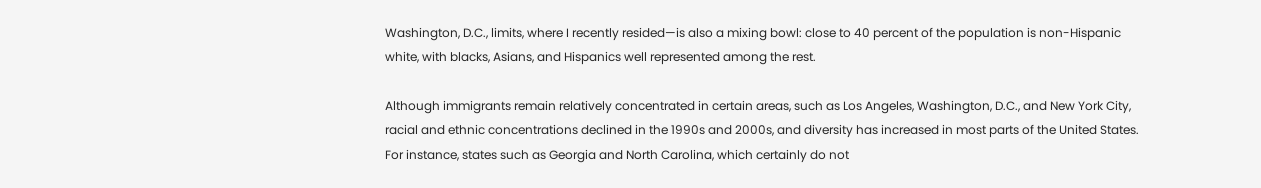Washington, D.C., limits, where I recently resided—is also a mixing bowl: close to 40 percent of the population is non-Hispanic white, with blacks, Asians, and Hispanics well represented among the rest.

Although immigrants remain relatively concentrated in certain areas, such as Los Angeles, Washington, D.C., and New York City, racial and ethnic concentrations declined in the 1990s and 2000s, and diversity has increased in most parts of the United States. For instance, states such as Georgia and North Carolina, which certainly do not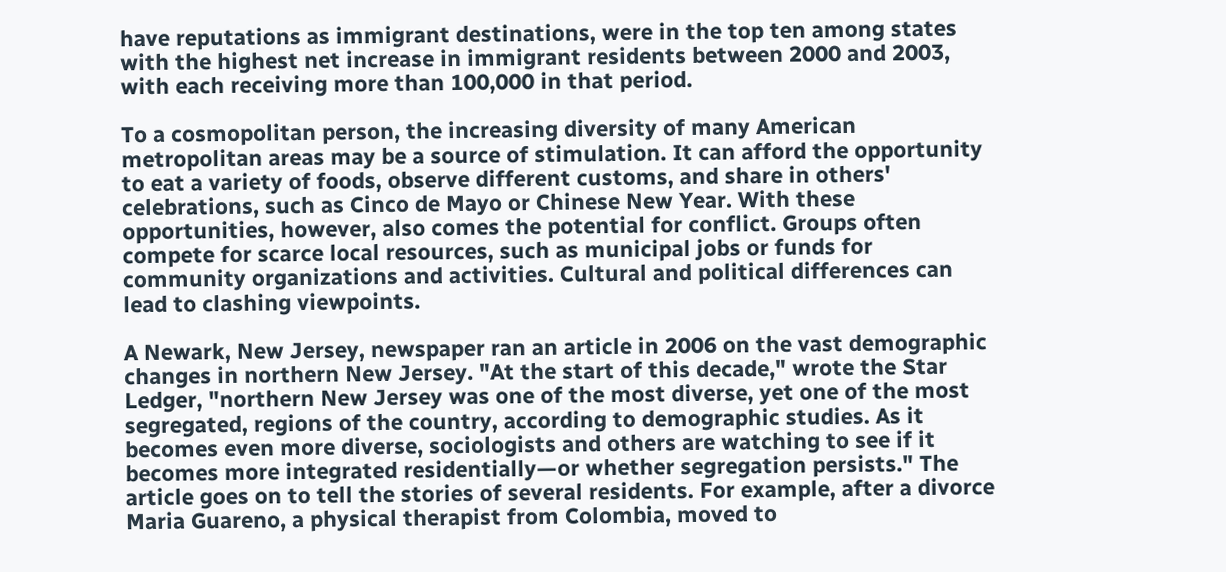have reputations as immigrant destinations, were in the top ten among states with the highest net increase in immigrant residents between 2000 and 2003, with each receiving more than 100,000 in that period.

To a cosmopolitan person, the increasing diversity of many American metropolitan areas may be a source of stimulation. It can afford the opportunity to eat a variety of foods, observe different customs, and share in others' celebrations, such as Cinco de Mayo or Chinese New Year. With these opportunities, however, also comes the potential for conflict. Groups often compete for scarce local resources, such as municipal jobs or funds for community organizations and activities. Cultural and political differences can lead to clashing viewpoints.

A Newark, New Jersey, newspaper ran an article in 2006 on the vast demographic changes in northern New Jersey. "At the start of this decade," wrote the Star Ledger, "northern New Jersey was one of the most diverse, yet one of the most segregated, regions of the country, according to demographic studies. As it becomes even more diverse, sociologists and others are watching to see if it becomes more integrated residentially—or whether segregation persists." The article goes on to tell the stories of several residents. For example, after a divorce Maria Guareno, a physical therapist from Colombia, moved to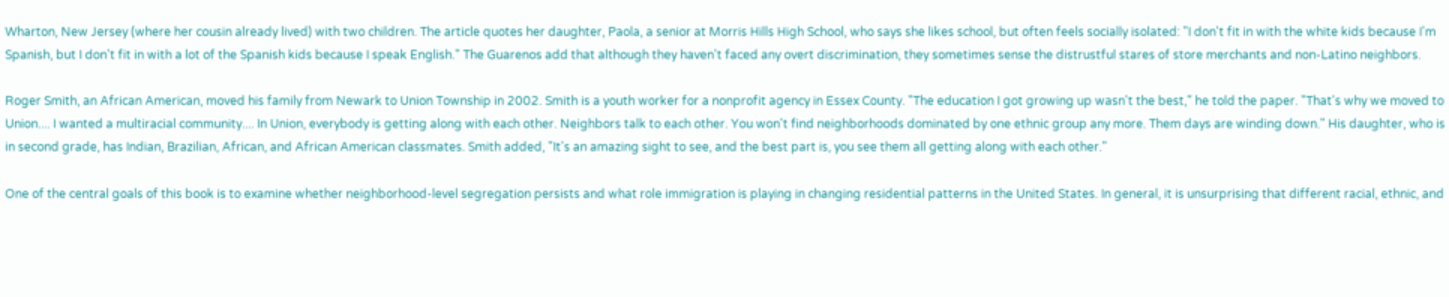Wharton, New Jersey (where her cousin already lived) with two children. The article quotes her daughter, Paola, a senior at Morris Hills High School, who says she likes school, but often feels socially isolated: "I don't fit in with the white kids because I'm Spanish, but I don't fit in with a lot of the Spanish kids because I speak English." The Guarenos add that although they haven't faced any overt discrimination, they sometimes sense the distrustful stares of store merchants and non-Latino neighbors.

Roger Smith, an African American, moved his family from Newark to Union Township in 2002. Smith is a youth worker for a nonprofit agency in Essex County. "The education I got growing up wasn't the best," he told the paper. "That's why we moved to Union.... I wanted a multiracial community.... In Union, everybody is getting along with each other. Neighbors talk to each other. You won't find neighborhoods dominated by one ethnic group any more. Them days are winding down." His daughter, who is in second grade, has Indian, Brazilian, African, and African American classmates. Smith added, "It's an amazing sight to see, and the best part is, you see them all getting along with each other."

One of the central goals of this book is to examine whether neighborhood-level segregation persists and what role immigration is playing in changing residential patterns in the United States. In general, it is unsurprising that different racial, ethnic, and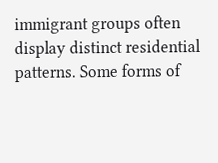immigrant groups often display distinct residential patterns. Some forms of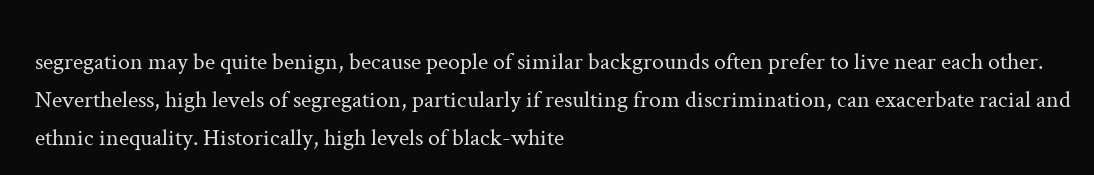segregation may be quite benign, because people of similar backgrounds often prefer to live near each other. Nevertheless, high levels of segregation, particularly if resulting from discrimination, can exacerbate racial and ethnic inequality. Historically, high levels of black-white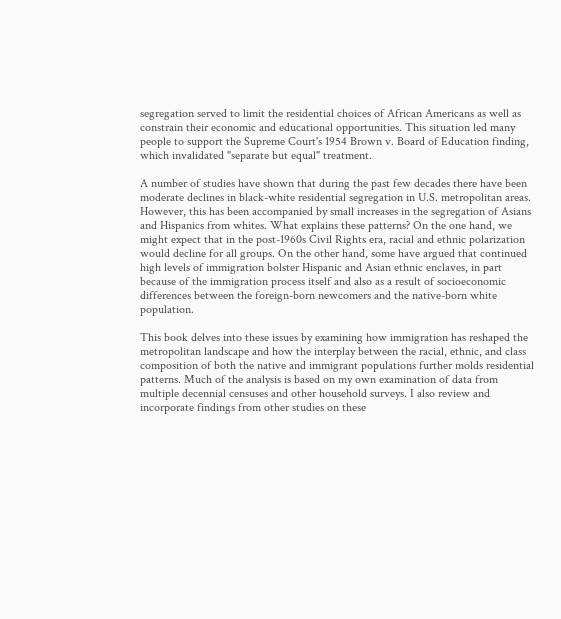segregation served to limit the residential choices of African Americans as well as constrain their economic and educational opportunities. This situation led many people to support the Supreme Court's 1954 Brown v. Board of Education finding, which invalidated "separate but equal" treatment.

A number of studies have shown that during the past few decades there have been moderate declines in black-white residential segregation in U.S. metropolitan areas. However, this has been accompanied by small increases in the segregation of Asians and Hispanics from whites. What explains these patterns? On the one hand, we might expect that in the post-1960s Civil Rights era, racial and ethnic polarization would decline for all groups. On the other hand, some have argued that continued high levels of immigration bolster Hispanic and Asian ethnic enclaves, in part because of the immigration process itself and also as a result of socioeconomic differences between the foreign-born newcomers and the native-born white population.

This book delves into these issues by examining how immigration has reshaped the metropolitan landscape and how the interplay between the racial, ethnic, and class composition of both the native and immigrant populations further molds residential patterns. Much of the analysis is based on my own examination of data from multiple decennial censuses and other household surveys. I also review and incorporate findings from other studies on these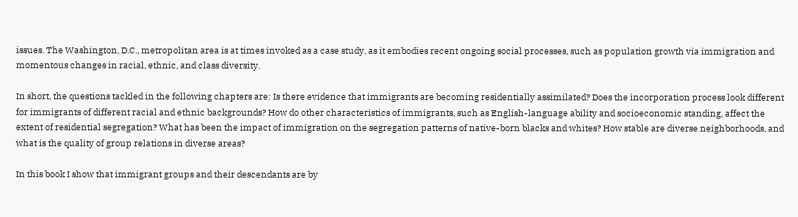issues. The Washington, D.C., metropolitan area is at times invoked as a case study, as it embodies recent ongoing social processes, such as population growth via immigration and momentous changes in racial, ethnic, and class diversity.

In short, the questions tackled in the following chapters are: Is there evidence that immigrants are becoming residentially assimilated? Does the incorporation process look different for immigrants of different racial and ethnic backgrounds? How do other characteristics of immigrants, such as English-language ability and socioeconomic standing, affect the extent of residential segregation? What has been the impact of immigration on the segregation patterns of native-born blacks and whites? How stable are diverse neighborhoods, and what is the quality of group relations in diverse areas?

In this book I show that immigrant groups and their descendants are by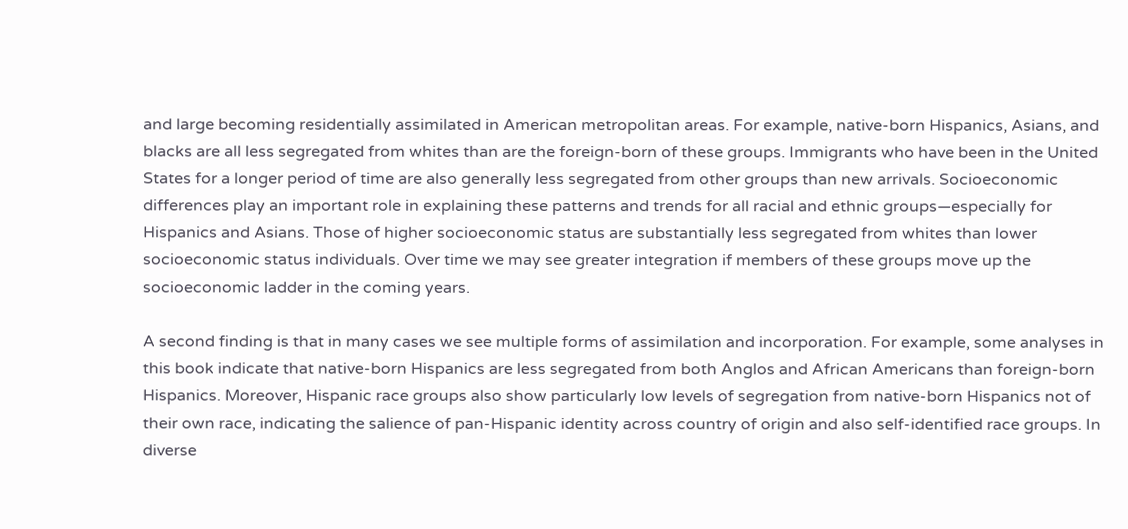and large becoming residentially assimilated in American metropolitan areas. For example, native-born Hispanics, Asians, and blacks are all less segregated from whites than are the foreign-born of these groups. Immigrants who have been in the United States for a longer period of time are also generally less segregated from other groups than new arrivals. Socioeconomic differences play an important role in explaining these patterns and trends for all racial and ethnic groups—especially for Hispanics and Asians. Those of higher socioeconomic status are substantially less segregated from whites than lower socioeconomic status individuals. Over time we may see greater integration if members of these groups move up the socioeconomic ladder in the coming years.

A second finding is that in many cases we see multiple forms of assimilation and incorporation. For example, some analyses in this book indicate that native-born Hispanics are less segregated from both Anglos and African Americans than foreign-born Hispanics. Moreover, Hispanic race groups also show particularly low levels of segregation from native-born Hispanics not of their own race, indicating the salience of pan-Hispanic identity across country of origin and also self-identified race groups. In diverse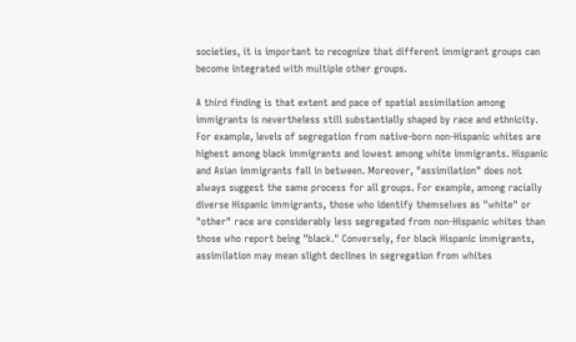societies, it is important to recognize that different immigrant groups can become integrated with multiple other groups.

A third finding is that extent and pace of spatial assimilation among immigrants is nevertheless still substantially shaped by race and ethnicity. For example, levels of segregation from native-born non-Hispanic whites are highest among black immigrants and lowest among white immigrants. Hispanic and Asian immigrants fall in between. Moreover, "assimilation" does not always suggest the same process for all groups. For example, among racially diverse Hispanic immigrants, those who identify themselves as "white" or "other" race are considerably less segregated from non-Hispanic whites than those who report being "black." Conversely, for black Hispanic immigrants, assimilation may mean slight declines in segregation from whites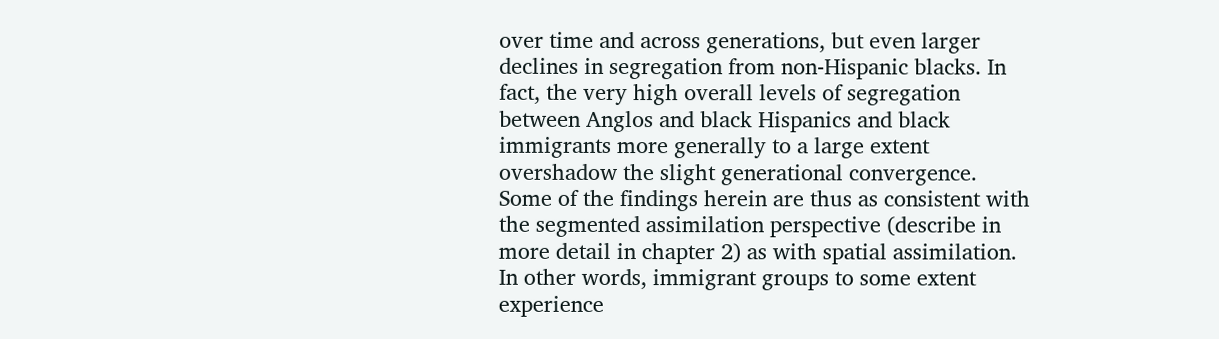over time and across generations, but even larger declines in segregation from non-Hispanic blacks. In fact, the very high overall levels of segregation between Anglos and black Hispanics and black immigrants more generally to a large extent overshadow the slight generational convergence. Some of the findings herein are thus as consistent with the segmented assimilation perspective (describe in more detail in chapter 2) as with spatial assimilation. In other words, immigrant groups to some extent experience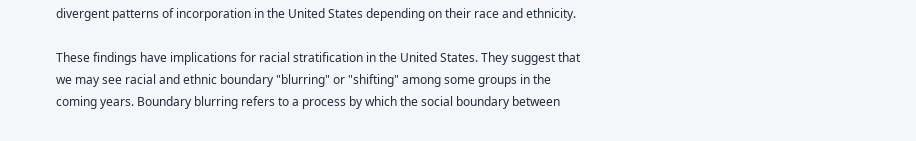divergent patterns of incorporation in the United States depending on their race and ethnicity.

These findings have implications for racial stratification in the United States. They suggest that we may see racial and ethnic boundary "blurring" or "shifting" among some groups in the coming years. Boundary blurring refers to a process by which the social boundary between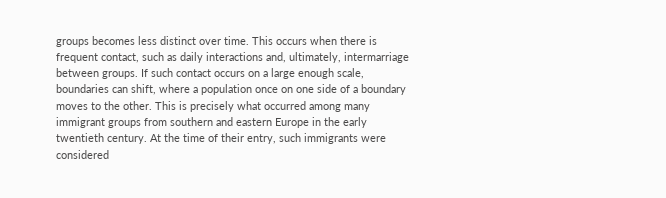groups becomes less distinct over time. This occurs when there is frequent contact, such as daily interactions and, ultimately, intermarriage between groups. If such contact occurs on a large enough scale, boundaries can shift, where a population once on one side of a boundary moves to the other. This is precisely what occurred among many immigrant groups from southern and eastern Europe in the early twentieth century. At the time of their entry, such immigrants were considered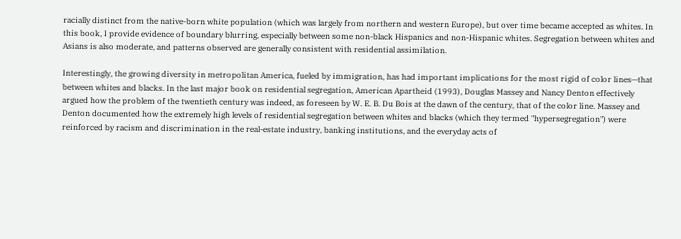racially distinct from the native-born white population (which was largely from northern and western Europe), but over time became accepted as whites. In this book, I provide evidence of boundary blurring, especially between some non-black Hispanics and non-Hispanic whites. Segregation between whites and Asians is also moderate, and patterns observed are generally consistent with residential assimilation.

Interestingly, the growing diversity in metropolitan America, fueled by immigration, has had important implications for the most rigid of color lines—that between whites and blacks. In the last major book on residential segregation, American Apartheid (1993), Douglas Massey and Nancy Denton effectively argued how the problem of the twentieth century was indeed, as foreseen by W. E. B. Du Bois at the dawn of the century, that of the color line. Massey and Denton documented how the extremely high levels of residential segregation between whites and blacks (which they termed "hypersegregation") were reinforced by racism and discrimination in the real-estate industry, banking institutions, and the everyday acts of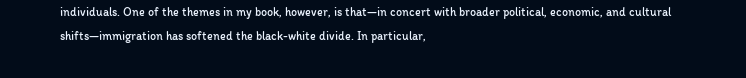individuals. One of the themes in my book, however, is that—in concert with broader political, economic, and cultural shifts—immigration has softened the black-white divide. In particular,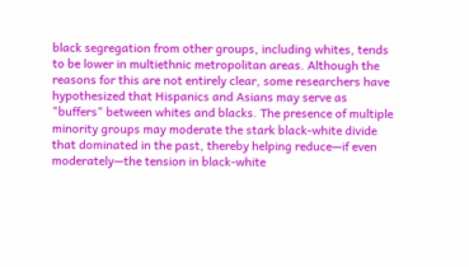black segregation from other groups, including whites, tends to be lower in multiethnic metropolitan areas. Although the reasons for this are not entirely clear, some researchers have hypothesized that Hispanics and Asians may serve as "buffers" between whites and blacks. The presence of multiple minority groups may moderate the stark black-white divide that dominated in the past, thereby helping reduce—if even moderately—the tension in black-white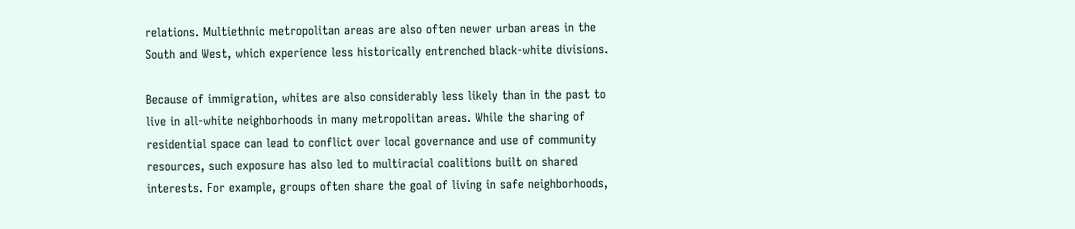relations. Multiethnic metropolitan areas are also often newer urban areas in the South and West, which experience less historically entrenched black-white divisions.

Because of immigration, whites are also considerably less likely than in the past to live in all-white neighborhoods in many metropolitan areas. While the sharing of residential space can lead to conflict over local governance and use of community resources, such exposure has also led to multiracial coalitions built on shared interests. For example, groups often share the goal of living in safe neighborhoods,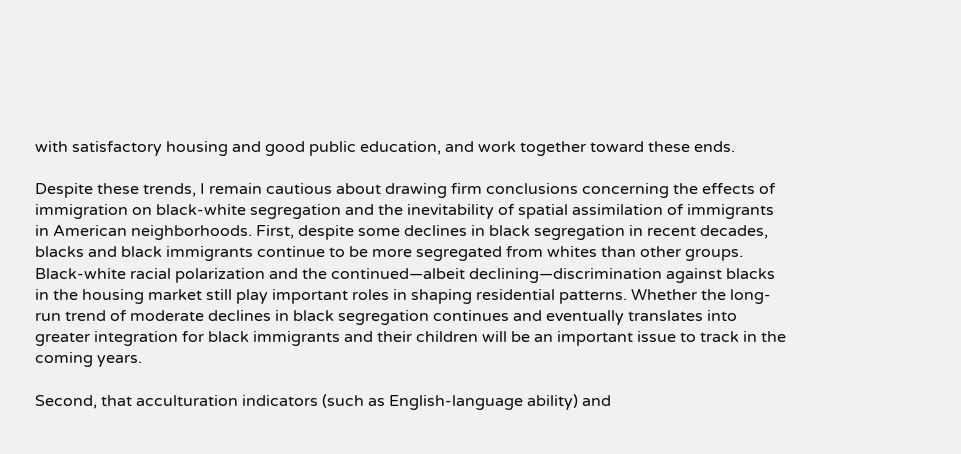with satisfactory housing and good public education, and work together toward these ends.

Despite these trends, I remain cautious about drawing firm conclusions concerning the effects of immigration on black-white segregation and the inevitability of spatial assimilation of immigrants in American neighborhoods. First, despite some declines in black segregation in recent decades, blacks and black immigrants continue to be more segregated from whites than other groups. Black-white racial polarization and the continued—albeit declining—discrimination against blacks in the housing market still play important roles in shaping residential patterns. Whether the long-run trend of moderate declines in black segregation continues and eventually translates into greater integration for black immigrants and their children will be an important issue to track in the coming years.

Second, that acculturation indicators (such as English-language ability) and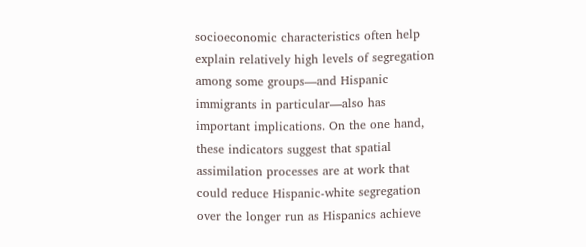socioeconomic characteristics often help explain relatively high levels of segregation among some groups—and Hispanic immigrants in particular—also has important implications. On the one hand, these indicators suggest that spatial assimilation processes are at work that could reduce Hispanic-white segregation over the longer run as Hispanics achieve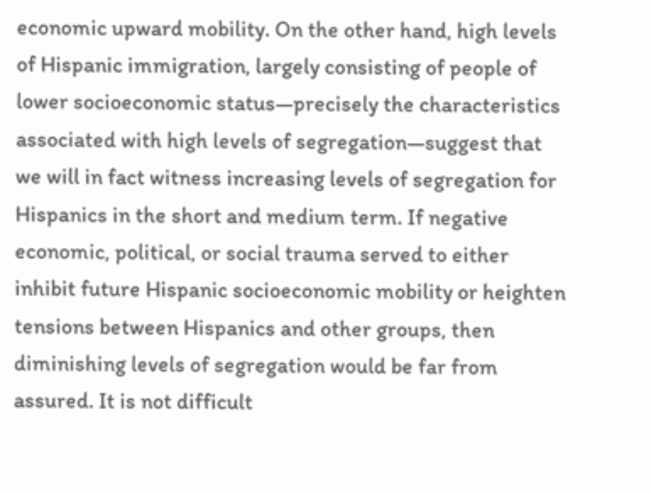economic upward mobility. On the other hand, high levels of Hispanic immigration, largely consisting of people of lower socioeconomic status—precisely the characteristics associated with high levels of segregation—suggest that we will in fact witness increasing levels of segregation for Hispanics in the short and medium term. If negative economic, political, or social trauma served to either inhibit future Hispanic socioeconomic mobility or heighten tensions between Hispanics and other groups, then diminishing levels of segregation would be far from assured. It is not difficult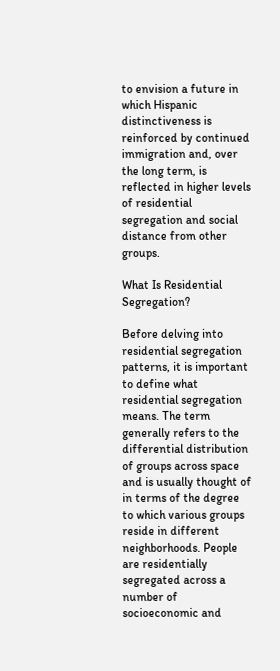to envision a future in which Hispanic distinctiveness is reinforced by continued immigration and, over the long term, is reflected in higher levels of residential segregation and social distance from other groups.

What Is Residential Segregation?

Before delving into residential segregation patterns, it is important to define what residential segregation means. The term generally refers to the differential distribution of groups across space and is usually thought of in terms of the degree to which various groups reside in different neighborhoods. People are residentially segregated across a number of socioeconomic and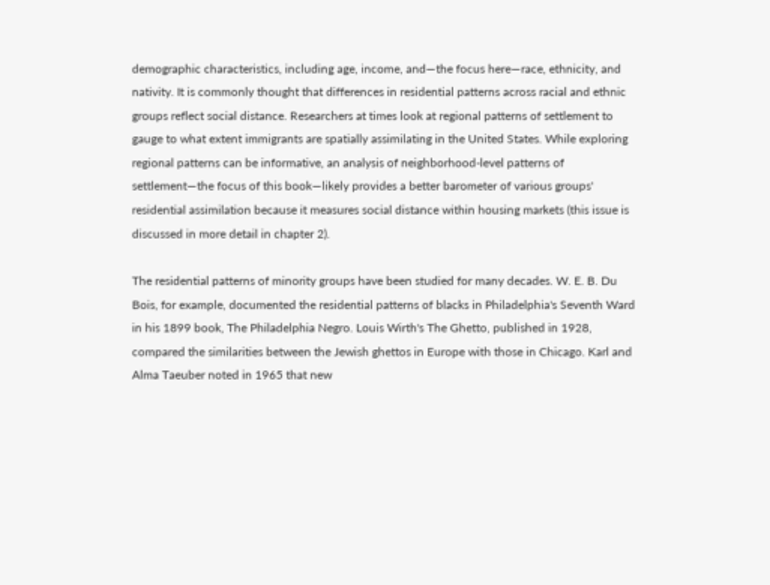demographic characteristics, including age, income, and—the focus here—race, ethnicity, and nativity. It is commonly thought that differences in residential patterns across racial and ethnic groups reflect social distance. Researchers at times look at regional patterns of settlement to gauge to what extent immigrants are spatially assimilating in the United States. While exploring regional patterns can be informative, an analysis of neighborhood-level patterns of settlement—the focus of this book—likely provides a better barometer of various groups' residential assimilation because it measures social distance within housing markets (this issue is discussed in more detail in chapter 2).

The residential patterns of minority groups have been studied for many decades. W. E. B. Du Bois, for example, documented the residential patterns of blacks in Philadelphia's Seventh Ward in his 1899 book, The Philadelphia Negro. Louis Wirth's The Ghetto, published in 1928, compared the similarities between the Jewish ghettos in Europe with those in Chicago. Karl and Alma Taeuber noted in 1965 that new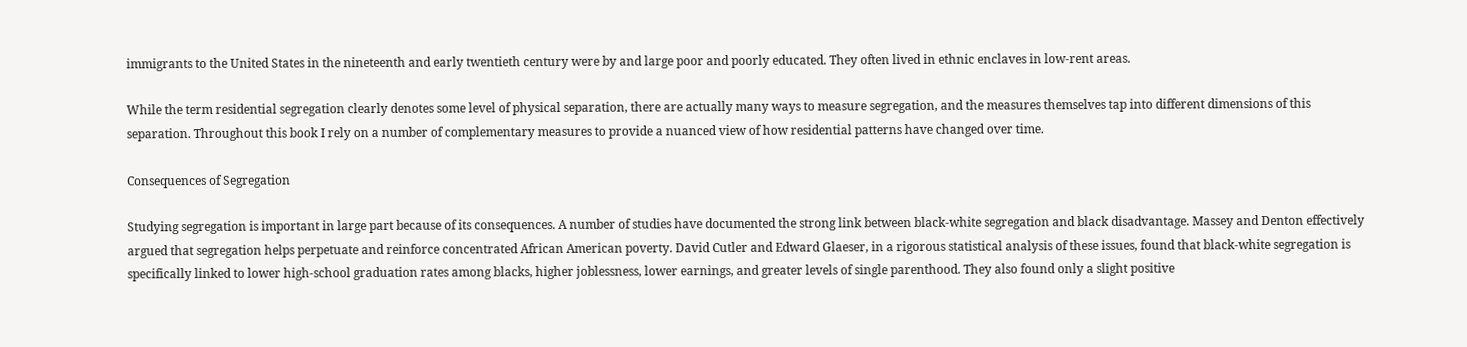immigrants to the United States in the nineteenth and early twentieth century were by and large poor and poorly educated. They often lived in ethnic enclaves in low-rent areas.

While the term residential segregation clearly denotes some level of physical separation, there are actually many ways to measure segregation, and the measures themselves tap into different dimensions of this separation. Throughout this book I rely on a number of complementary measures to provide a nuanced view of how residential patterns have changed over time.

Consequences of Segregation

Studying segregation is important in large part because of its consequences. A number of studies have documented the strong link between black-white segregation and black disadvantage. Massey and Denton effectively argued that segregation helps perpetuate and reinforce concentrated African American poverty. David Cutler and Edward Glaeser, in a rigorous statistical analysis of these issues, found that black-white segregation is specifically linked to lower high-school graduation rates among blacks, higher joblessness, lower earnings, and greater levels of single parenthood. They also found only a slight positive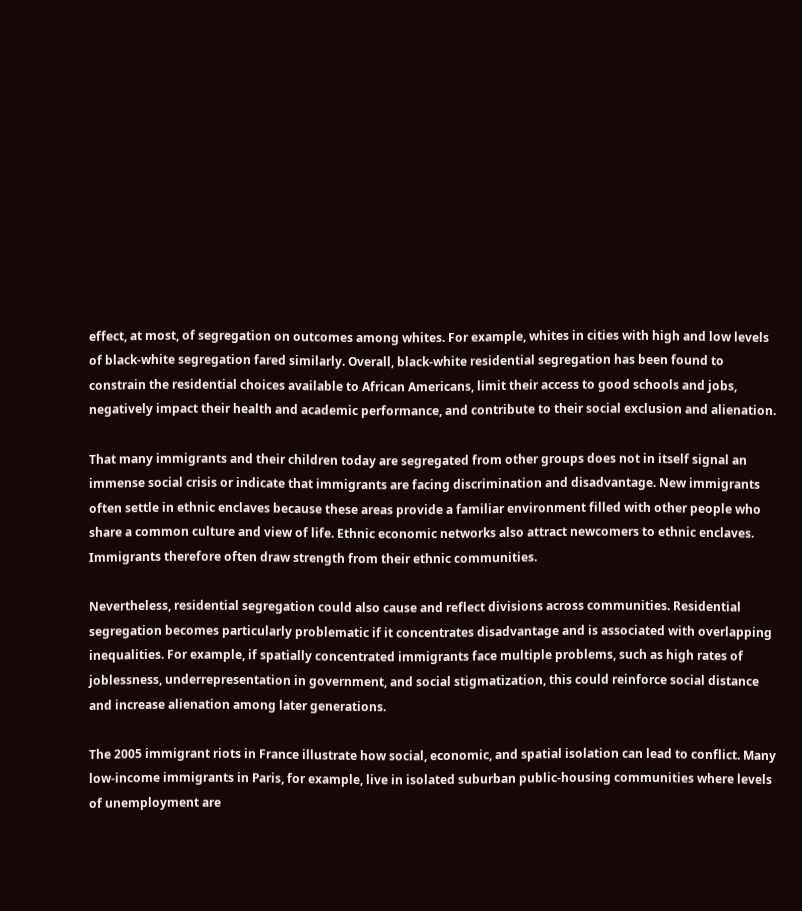effect, at most, of segregation on outcomes among whites. For example, whites in cities with high and low levels of black-white segregation fared similarly. Overall, black-white residential segregation has been found to constrain the residential choices available to African Americans, limit their access to good schools and jobs, negatively impact their health and academic performance, and contribute to their social exclusion and alienation.

That many immigrants and their children today are segregated from other groups does not in itself signal an immense social crisis or indicate that immigrants are facing discrimination and disadvantage. New immigrants often settle in ethnic enclaves because these areas provide a familiar environment filled with other people who share a common culture and view of life. Ethnic economic networks also attract newcomers to ethnic enclaves. Immigrants therefore often draw strength from their ethnic communities.

Nevertheless, residential segregation could also cause and reflect divisions across communities. Residential segregation becomes particularly problematic if it concentrates disadvantage and is associated with overlapping inequalities. For example, if spatially concentrated immigrants face multiple problems, such as high rates of joblessness, underrepresentation in government, and social stigmatization, this could reinforce social distance and increase alienation among later generations.

The 2005 immigrant riots in France illustrate how social, economic, and spatial isolation can lead to conflict. Many low-income immigrants in Paris, for example, live in isolated suburban public-housing communities where levels of unemployment are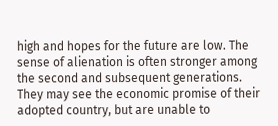high and hopes for the future are low. The sense of alienation is often stronger among the second and subsequent generations. They may see the economic promise of their adopted country, but are unable to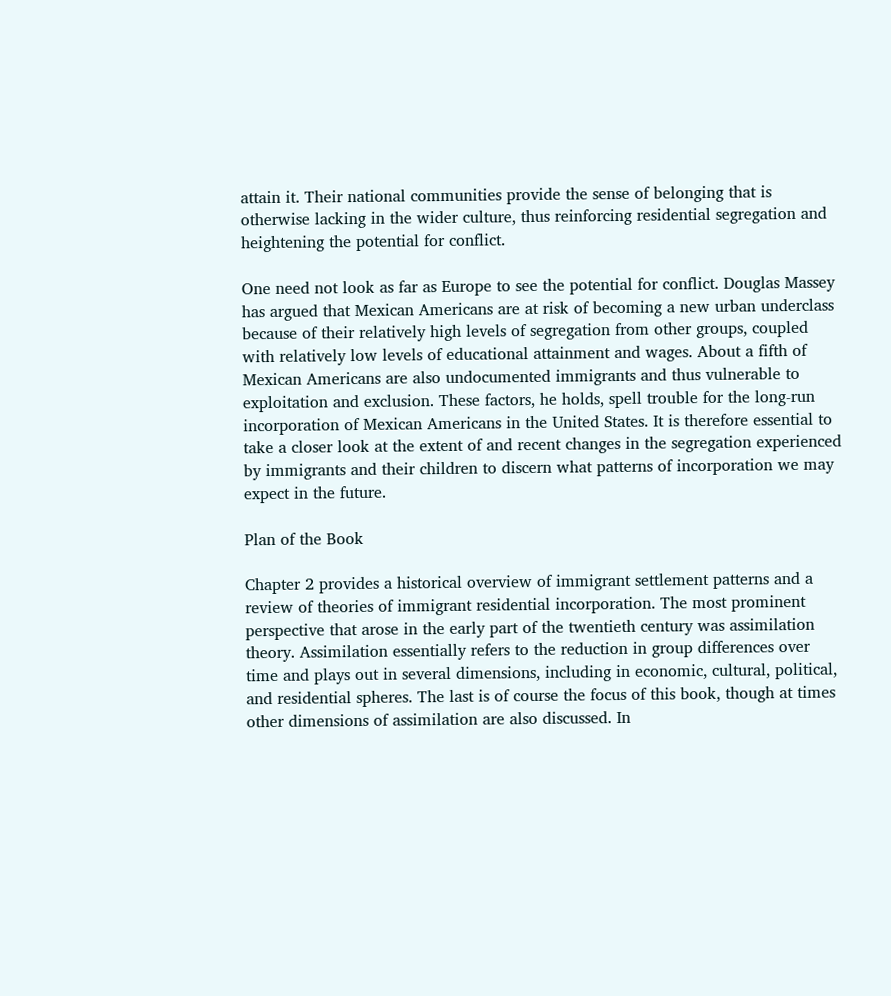attain it. Their national communities provide the sense of belonging that is otherwise lacking in the wider culture, thus reinforcing residential segregation and heightening the potential for conflict.

One need not look as far as Europe to see the potential for conflict. Douglas Massey has argued that Mexican Americans are at risk of becoming a new urban underclass because of their relatively high levels of segregation from other groups, coupled with relatively low levels of educational attainment and wages. About a fifth of Mexican Americans are also undocumented immigrants and thus vulnerable to exploitation and exclusion. These factors, he holds, spell trouble for the long-run incorporation of Mexican Americans in the United States. It is therefore essential to take a closer look at the extent of and recent changes in the segregation experienced by immigrants and their children to discern what patterns of incorporation we may expect in the future.

Plan of the Book

Chapter 2 provides a historical overview of immigrant settlement patterns and a review of theories of immigrant residential incorporation. The most prominent perspective that arose in the early part of the twentieth century was assimilation theory. Assimilation essentially refers to the reduction in group differences over time and plays out in several dimensions, including in economic, cultural, political, and residential spheres. The last is of course the focus of this book, though at times other dimensions of assimilation are also discussed. In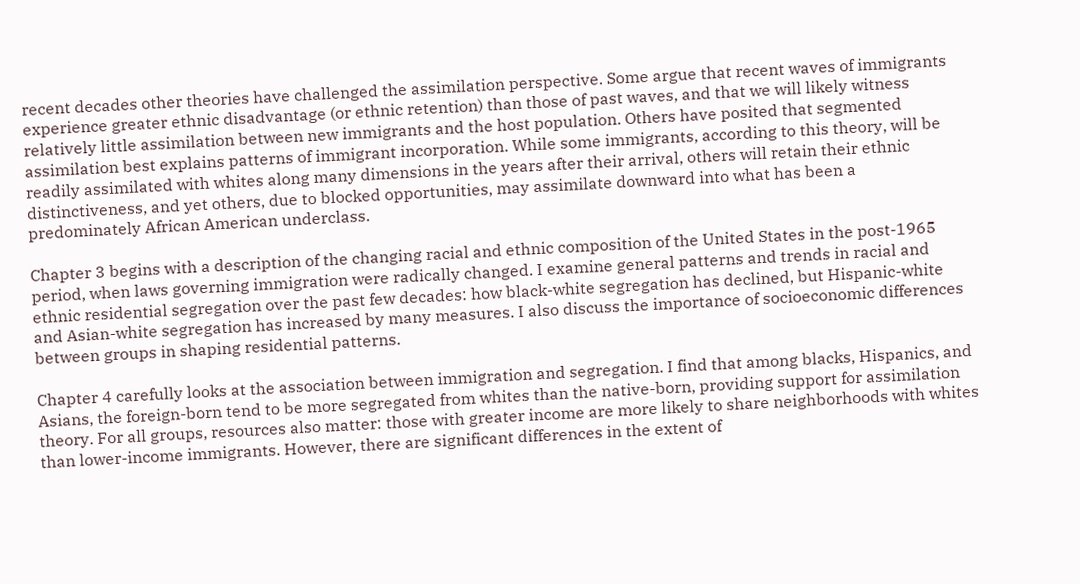recent decades other theories have challenged the assimilation perspective. Some argue that recent waves of immigrants experience greater ethnic disadvantage (or ethnic retention) than those of past waves, and that we will likely witness relatively little assimilation between new immigrants and the host population. Others have posited that segmented assimilation best explains patterns of immigrant incorporation. While some immigrants, according to this theory, will be readily assimilated with whites along many dimensions in the years after their arrival, others will retain their ethnic distinctiveness, and yet others, due to blocked opportunities, may assimilate downward into what has been a predominately African American underclass.

Chapter 3 begins with a description of the changing racial and ethnic composition of the United States in the post-1965 period, when laws governing immigration were radically changed. I examine general patterns and trends in racial and ethnic residential segregation over the past few decades: how black-white segregation has declined, but Hispanic-white and Asian-white segregation has increased by many measures. I also discuss the importance of socioeconomic differences between groups in shaping residential patterns.

Chapter 4 carefully looks at the association between immigration and segregation. I find that among blacks, Hispanics, and Asians, the foreign-born tend to be more segregated from whites than the native-born, providing support for assimilation theory. For all groups, resources also matter: those with greater income are more likely to share neighborhoods with whites than lower-income immigrants. However, there are significant differences in the extent of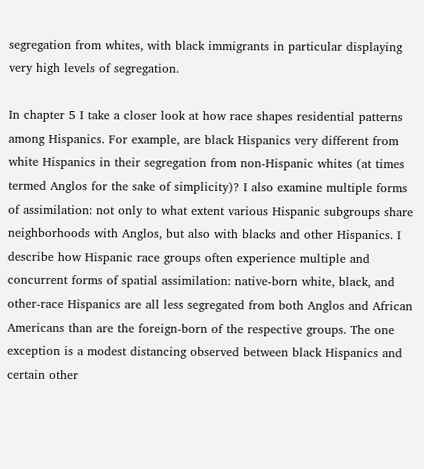segregation from whites, with black immigrants in particular displaying very high levels of segregation.

In chapter 5 I take a closer look at how race shapes residential patterns among Hispanics. For example, are black Hispanics very different from white Hispanics in their segregation from non-Hispanic whites (at times termed Anglos for the sake of simplicity)? I also examine multiple forms of assimilation: not only to what extent various Hispanic subgroups share neighborhoods with Anglos, but also with blacks and other Hispanics. I describe how Hispanic race groups often experience multiple and concurrent forms of spatial assimilation: native-born white, black, and other-race Hispanics are all less segregated from both Anglos and African Americans than are the foreign-born of the respective groups. The one exception is a modest distancing observed between black Hispanics and certain other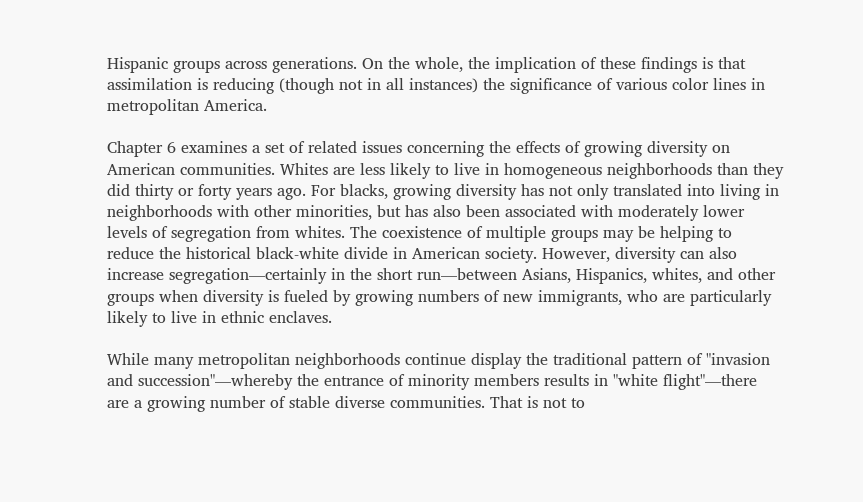Hispanic groups across generations. On the whole, the implication of these findings is that assimilation is reducing (though not in all instances) the significance of various color lines in metropolitan America.

Chapter 6 examines a set of related issues concerning the effects of growing diversity on American communities. Whites are less likely to live in homogeneous neighborhoods than they did thirty or forty years ago. For blacks, growing diversity has not only translated into living in neighborhoods with other minorities, but has also been associated with moderately lower levels of segregation from whites. The coexistence of multiple groups may be helping to reduce the historical black-white divide in American society. However, diversity can also increase segregation—certainly in the short run—between Asians, Hispanics, whites, and other groups when diversity is fueled by growing numbers of new immigrants, who are particularly likely to live in ethnic enclaves.

While many metropolitan neighborhoods continue display the traditional pattern of "invasion and succession"—whereby the entrance of minority members results in "white flight"—there are a growing number of stable diverse communities. That is not to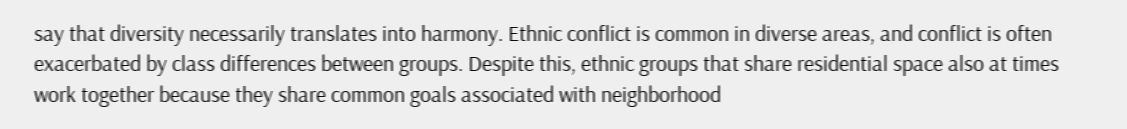say that diversity necessarily translates into harmony. Ethnic conflict is common in diverse areas, and conflict is often exacerbated by class differences between groups. Despite this, ethnic groups that share residential space also at times work together because they share common goals associated with neighborhood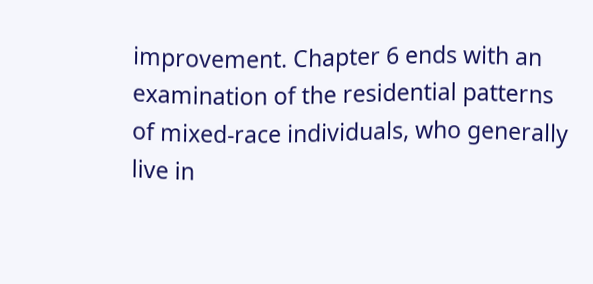improvement. Chapter 6 ends with an examination of the residential patterns of mixed-race individuals, who generally live in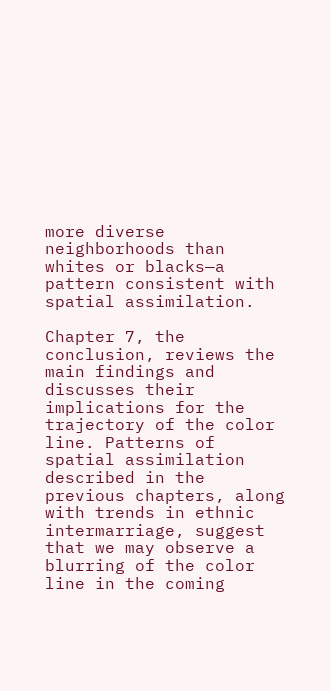more diverse neighborhoods than whites or blacks—a pattern consistent with spatial assimilation.

Chapter 7, the conclusion, reviews the main findings and discusses their implications for the trajectory of the color line. Patterns of spatial assimilation described in the previous chapters, along with trends in ethnic intermarriage, suggest that we may observe a blurring of the color line in the coming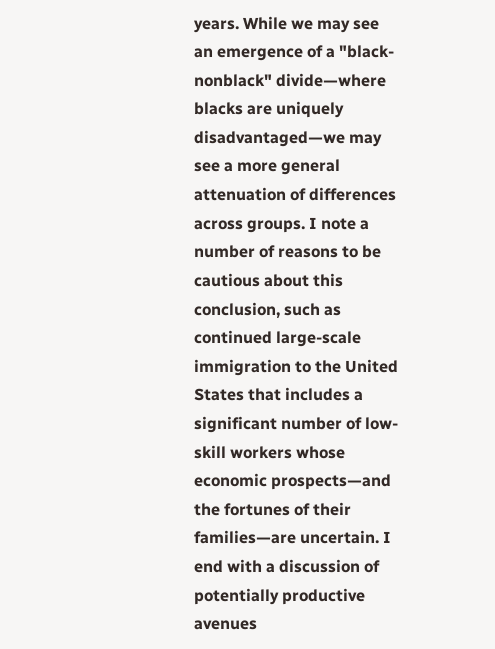years. While we may see an emergence of a "black-nonblack" divide—where blacks are uniquely disadvantaged—we may see a more general attenuation of differences across groups. I note a number of reasons to be cautious about this conclusion, such as continued large-scale immigration to the United States that includes a significant number of low-skill workers whose economic prospects—and the fortunes of their families—are uncertain. I end with a discussion of potentially productive avenues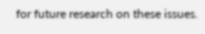for future research on these issues.